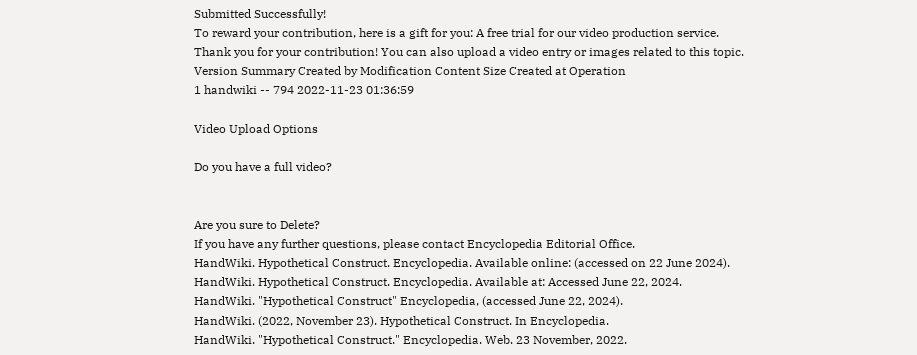Submitted Successfully!
To reward your contribution, here is a gift for you: A free trial for our video production service.
Thank you for your contribution! You can also upload a video entry or images related to this topic.
Version Summary Created by Modification Content Size Created at Operation
1 handwiki -- 794 2022-11-23 01:36:59

Video Upload Options

Do you have a full video?


Are you sure to Delete?
If you have any further questions, please contact Encyclopedia Editorial Office.
HandWiki. Hypothetical Construct. Encyclopedia. Available online: (accessed on 22 June 2024).
HandWiki. Hypothetical Construct. Encyclopedia. Available at: Accessed June 22, 2024.
HandWiki. "Hypothetical Construct" Encyclopedia, (accessed June 22, 2024).
HandWiki. (2022, November 23). Hypothetical Construct. In Encyclopedia.
HandWiki. "Hypothetical Construct." Encyclopedia. Web. 23 November, 2022.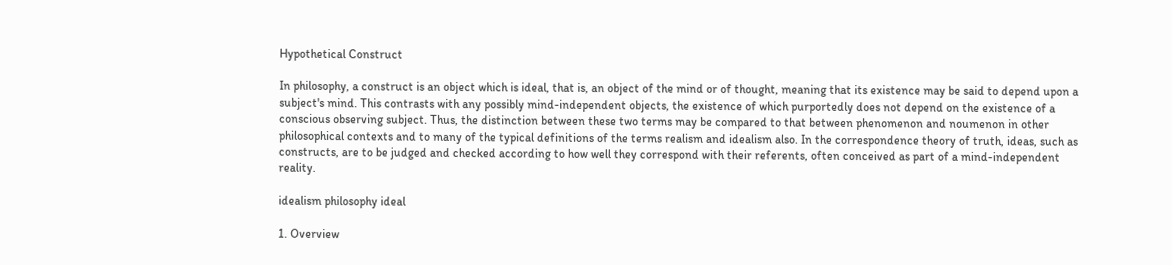Hypothetical Construct

In philosophy, a construct is an object which is ideal, that is, an object of the mind or of thought, meaning that its existence may be said to depend upon a subject's mind. This contrasts with any possibly mind-independent objects, the existence of which purportedly does not depend on the existence of a conscious observing subject. Thus, the distinction between these two terms may be compared to that between phenomenon and noumenon in other philosophical contexts and to many of the typical definitions of the terms realism and idealism also. In the correspondence theory of truth, ideas, such as constructs, are to be judged and checked according to how well they correspond with their referents, often conceived as part of a mind-independent reality.

idealism philosophy ideal

1. Overview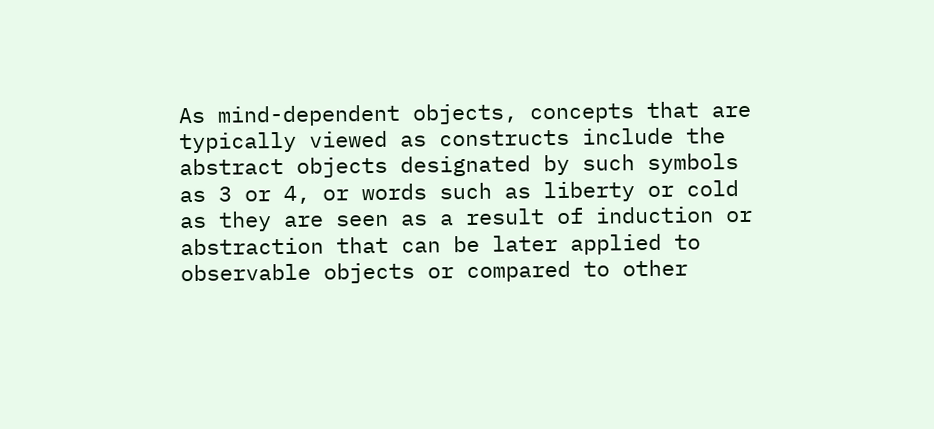As mind-dependent objects, concepts that are typically viewed as constructs include the abstract objects designated by such symbols as 3 or 4, or words such as liberty or cold as they are seen as a result of induction or abstraction that can be later applied to observable objects or compared to other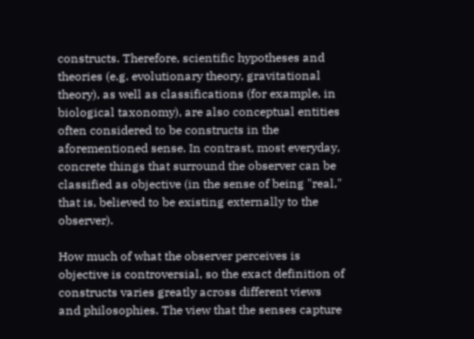constructs. Therefore, scientific hypotheses and theories (e.g. evolutionary theory, gravitational theory), as well as classifications (for example, in biological taxonomy), are also conceptual entities often considered to be constructs in the aforementioned sense. In contrast, most everyday, concrete things that surround the observer can be classified as objective (in the sense of being "real," that is, believed to be existing externally to the observer).

How much of what the observer perceives is objective is controversial, so the exact definition of constructs varies greatly across different views and philosophies. The view that the senses capture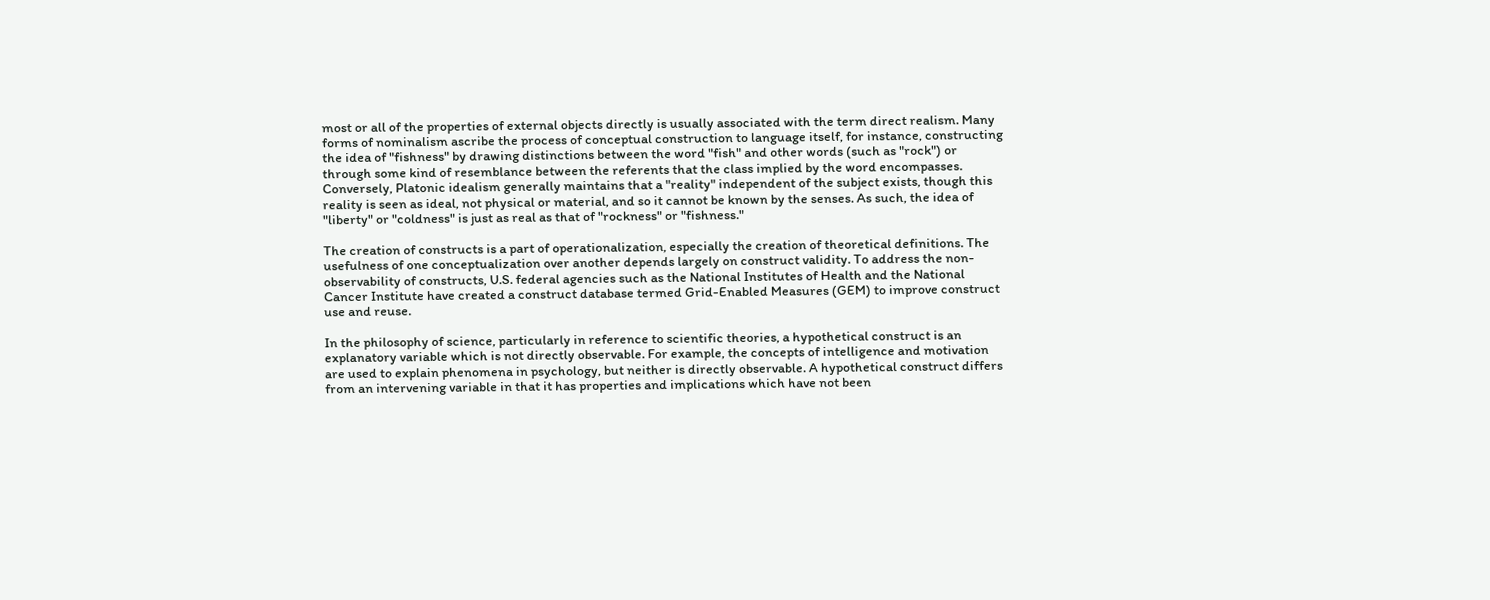most or all of the properties of external objects directly is usually associated with the term direct realism. Many forms of nominalism ascribe the process of conceptual construction to language itself, for instance, constructing the idea of "fishness" by drawing distinctions between the word "fish" and other words (such as "rock") or through some kind of resemblance between the referents that the class implied by the word encompasses. Conversely, Platonic idealism generally maintains that a "reality" independent of the subject exists, though this reality is seen as ideal, not physical or material, and so it cannot be known by the senses. As such, the idea of "liberty" or "coldness" is just as real as that of "rockness" or "fishness."

The creation of constructs is a part of operationalization, especially the creation of theoretical definitions. The usefulness of one conceptualization over another depends largely on construct validity. To address the non-observability of constructs, U.S. federal agencies such as the National Institutes of Health and the National Cancer Institute have created a construct database termed Grid-Enabled Measures (GEM) to improve construct use and reuse.

In the philosophy of science, particularly in reference to scientific theories, a hypothetical construct is an explanatory variable which is not directly observable. For example, the concepts of intelligence and motivation are used to explain phenomena in psychology, but neither is directly observable. A hypothetical construct differs from an intervening variable in that it has properties and implications which have not been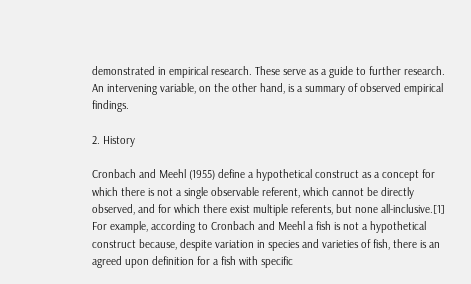demonstrated in empirical research. These serve as a guide to further research. An intervening variable, on the other hand, is a summary of observed empirical findings.

2. History

Cronbach and Meehl (1955) define a hypothetical construct as a concept for which there is not a single observable referent, which cannot be directly observed, and for which there exist multiple referents, but none all-inclusive.[1] For example, according to Cronbach and Meehl a fish is not a hypothetical construct because, despite variation in species and varieties of fish, there is an agreed upon definition for a fish with specific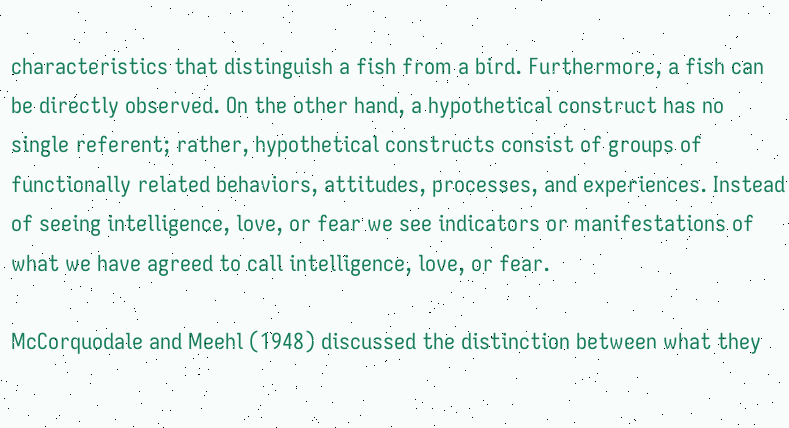characteristics that distinguish a fish from a bird. Furthermore, a fish can be directly observed. On the other hand, a hypothetical construct has no single referent; rather, hypothetical constructs consist of groups of functionally related behaviors, attitudes, processes, and experiences. Instead of seeing intelligence, love, or fear we see indicators or manifestations of what we have agreed to call intelligence, love, or fear.

McCorquodale and Meehl (1948) discussed the distinction between what they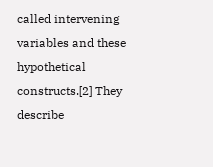called intervening variables and these hypothetical constructs.[2] They describe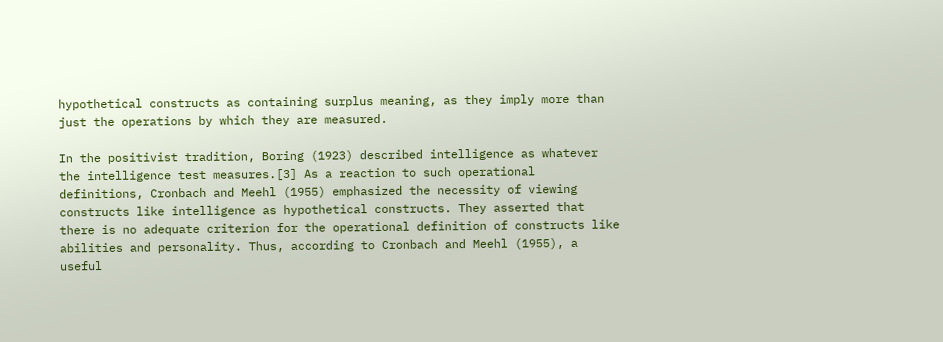hypothetical constructs as containing surplus meaning, as they imply more than just the operations by which they are measured.

In the positivist tradition, Boring (1923) described intelligence as whatever the intelligence test measures.[3] As a reaction to such operational definitions, Cronbach and Meehl (1955) emphasized the necessity of viewing constructs like intelligence as hypothetical constructs. They asserted that there is no adequate criterion for the operational definition of constructs like abilities and personality. Thus, according to Cronbach and Meehl (1955), a useful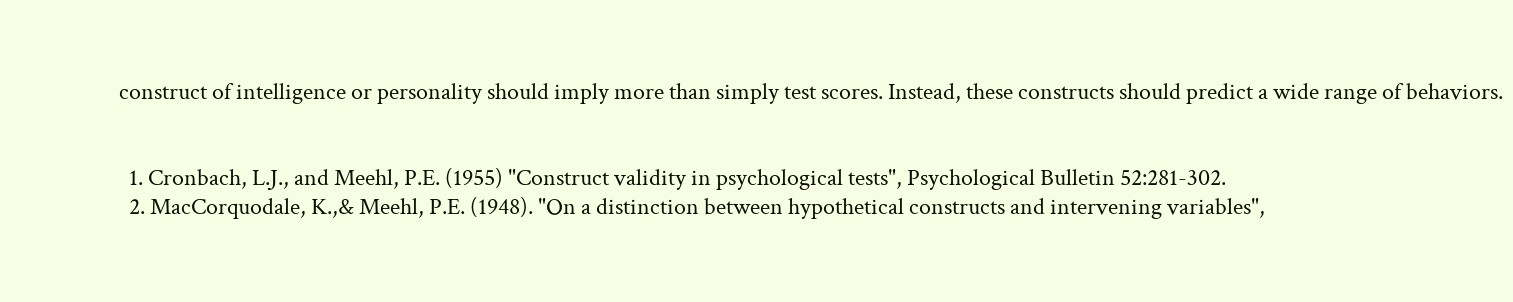construct of intelligence or personality should imply more than simply test scores. Instead, these constructs should predict a wide range of behaviors.


  1. Cronbach, L.J., and Meehl, P.E. (1955) "Construct validity in psychological tests", Psychological Bulletin 52:281-302.
  2. MacCorquodale, K.,& Meehl, P.E. (1948). "On a distinction between hypothetical constructs and intervening variables",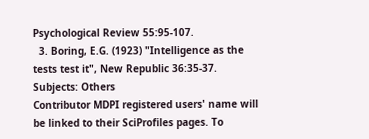Psychological Review 55:95-107.
  3. Boring, E.G. (1923) "Intelligence as the tests test it", New Republic 36:35-37.
Subjects: Others
Contributor MDPI registered users' name will be linked to their SciProfiles pages. To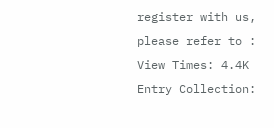register with us, please refer to :
View Times: 4.4K
Entry Collection: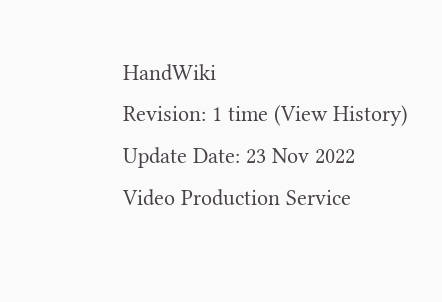HandWiki
Revision: 1 time (View History)
Update Date: 23 Nov 2022
Video Production Service